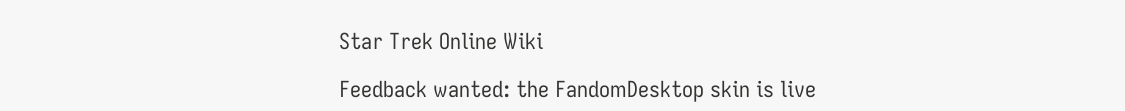Star Trek Online Wiki

Feedback wanted: the FandomDesktop skin is live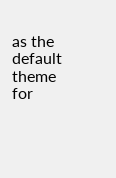as the default theme for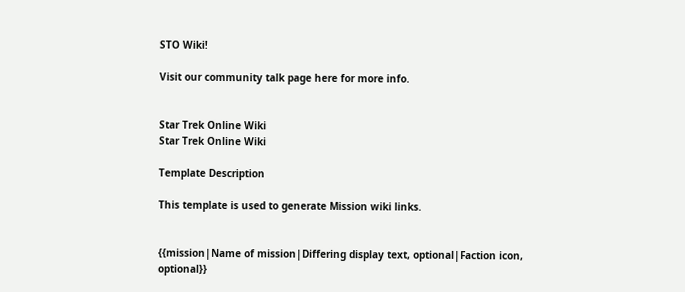STO Wiki!

Visit our community talk page here for more info.


Star Trek Online Wiki
Star Trek Online Wiki

Template Description

This template is used to generate Mission wiki links.


{{mission|Name of mission|Differing display text, optional|Faction icon, optional}}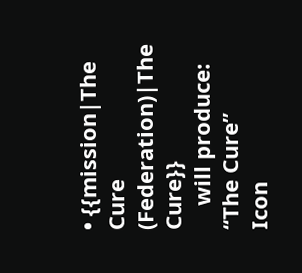• {{mission|The Cure (Federation)|The Cure}}
    will produce: “The Cure”
Icon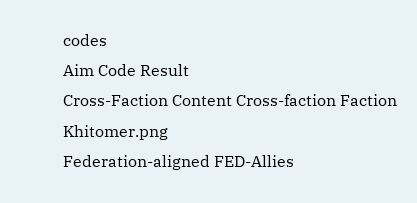codes
Aim Code Result
Cross-Faction Content Cross-faction Faction Khitomer.png
Federation-aligned FED-Allies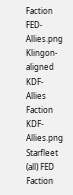Faction FED-Allies.png
Klingon-aligned KDF-Allies Faction KDF-Allies.png
Starfleet (all) FED Faction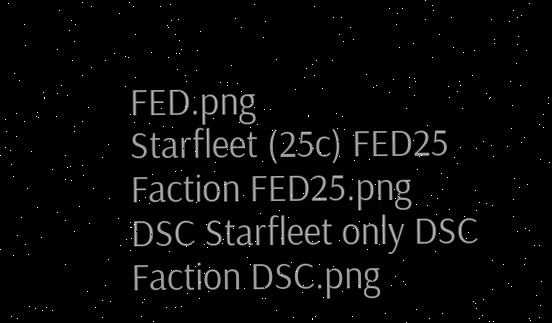FED.png
Starfleet (25c) FED25 Faction FED25.png
DSC Starfleet only DSC Faction DSC.png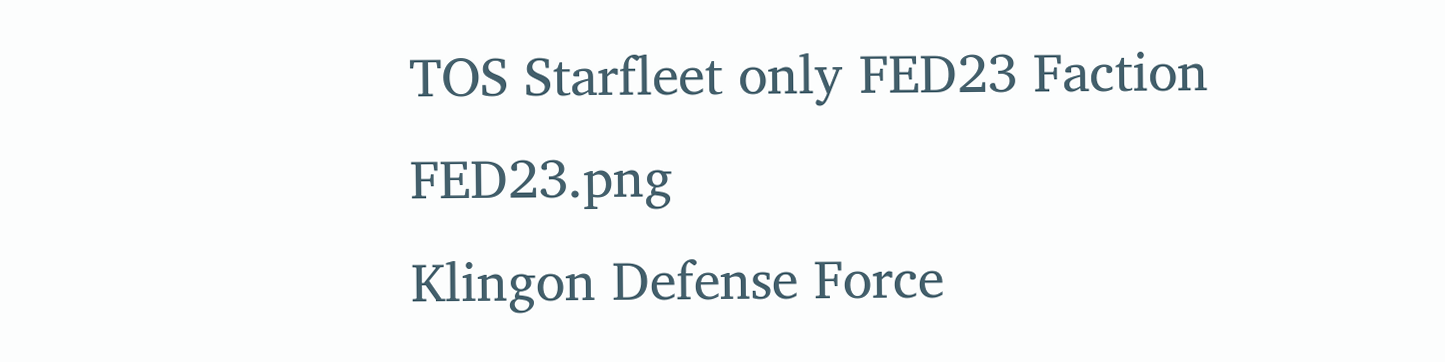TOS Starfleet only FED23 Faction FED23.png
Klingon Defense Force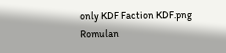only KDF Faction KDF.png
Romulan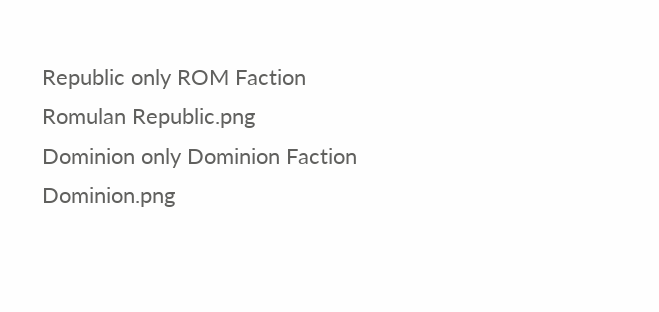Republic only ROM Faction Romulan Republic.png
Dominion only Dominion Faction Dominion.png